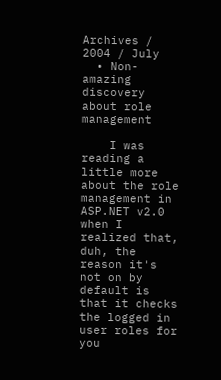Archives / 2004 / July
  • Non-amazing discovery about role management

    I was reading a little more about the role management in ASP.NET v2.0 when I realized that, duh, the reason it's not on by default is that it checks the logged in user roles for you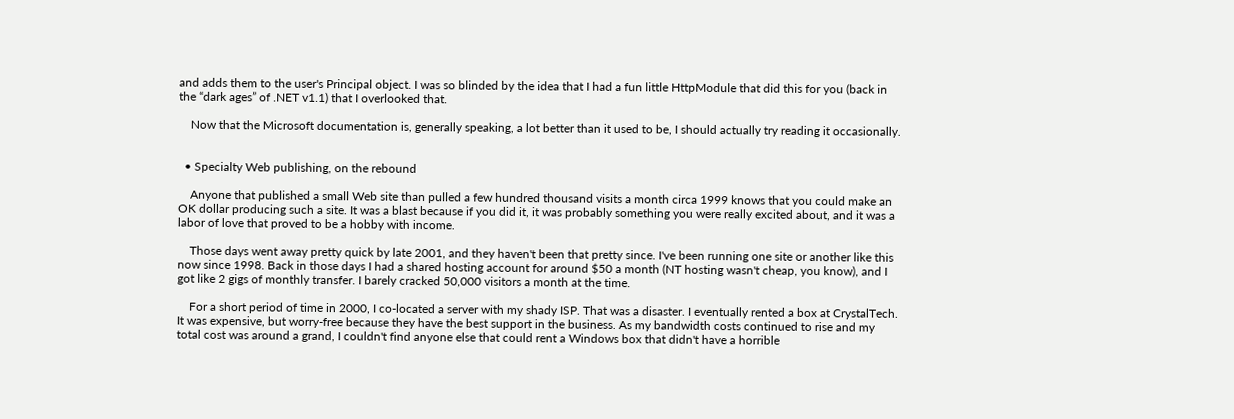and adds them to the user's Principal object. I was so blinded by the idea that I had a fun little HttpModule that did this for you (back in the “dark ages” of .NET v1.1) that I overlooked that.

    Now that the Microsoft documentation is, generally speaking, a lot better than it used to be, I should actually try reading it occasionally.


  • Specialty Web publishing, on the rebound

    Anyone that published a small Web site than pulled a few hundred thousand visits a month circa 1999 knows that you could make an OK dollar producing such a site. It was a blast because if you did it, it was probably something you were really excited about, and it was a labor of love that proved to be a hobby with income.

    Those days went away pretty quick by late 2001, and they haven't been that pretty since. I've been running one site or another like this now since 1998. Back in those days I had a shared hosting account for around $50 a month (NT hosting wasn't cheap, you know), and I got like 2 gigs of monthly transfer. I barely cracked 50,000 visitors a month at the time.

    For a short period of time in 2000, I co-located a server with my shady ISP. That was a disaster. I eventually rented a box at CrystalTech. It was expensive, but worry-free because they have the best support in the business. As my bandwidth costs continued to rise and my total cost was around a grand, I couldn't find anyone else that could rent a Windows box that didn't have a horrible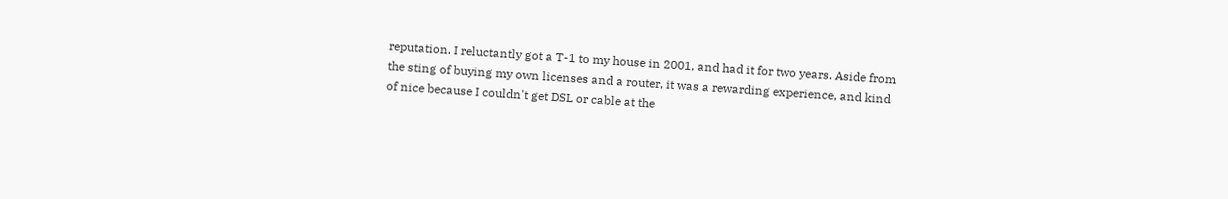reputation. I reluctantly got a T-1 to my house in 2001, and had it for two years. Aside from the sting of buying my own licenses and a router, it was a rewarding experience, and kind of nice because I couldn't get DSL or cable at the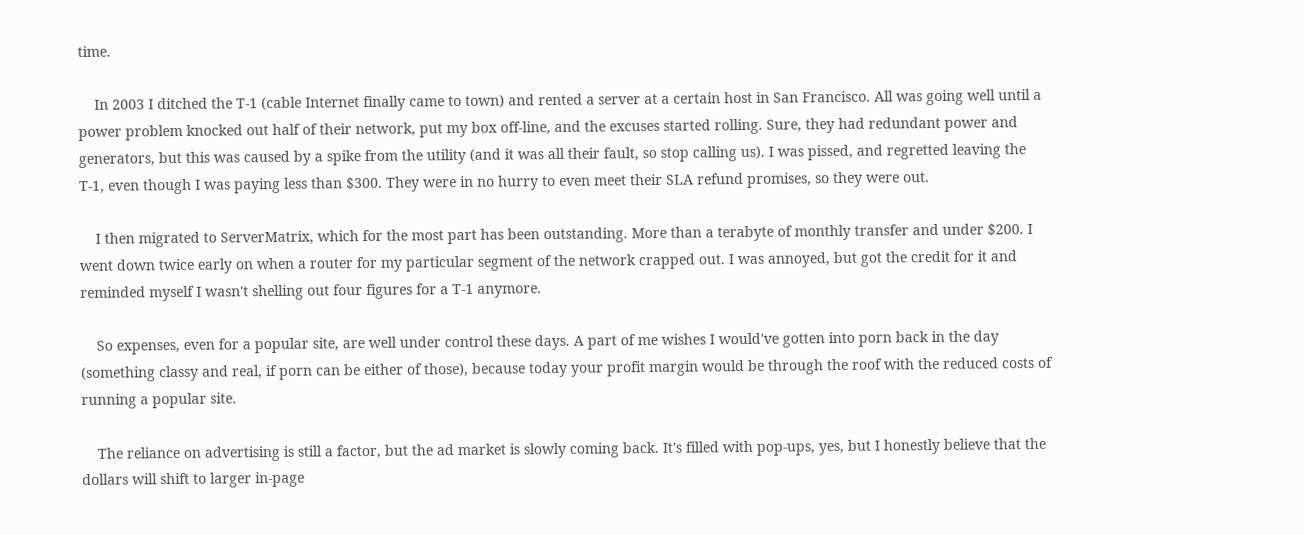time.

    In 2003 I ditched the T-1 (cable Internet finally came to town) and rented a server at a certain host in San Francisco. All was going well until a power problem knocked out half of their network, put my box off-line, and the excuses started rolling. Sure, they had redundant power and generators, but this was caused by a spike from the utility (and it was all their fault, so stop calling us). I was pissed, and regretted leaving the T-1, even though I was paying less than $300. They were in no hurry to even meet their SLA refund promises, so they were out.

    I then migrated to ServerMatrix, which for the most part has been outstanding. More than a terabyte of monthly transfer and under $200. I went down twice early on when a router for my particular segment of the network crapped out. I was annoyed, but got the credit for it and reminded myself I wasn't shelling out four figures for a T-1 anymore.

    So expenses, even for a popular site, are well under control these days. A part of me wishes I would've gotten into porn back in the day (something classy and real, if porn can be either of those), because today your profit margin would be through the roof with the reduced costs of running a popular site.

    The reliance on advertising is still a factor, but the ad market is slowly coming back. It's filled with pop-ups, yes, but I honestly believe that the dollars will shift to larger in-page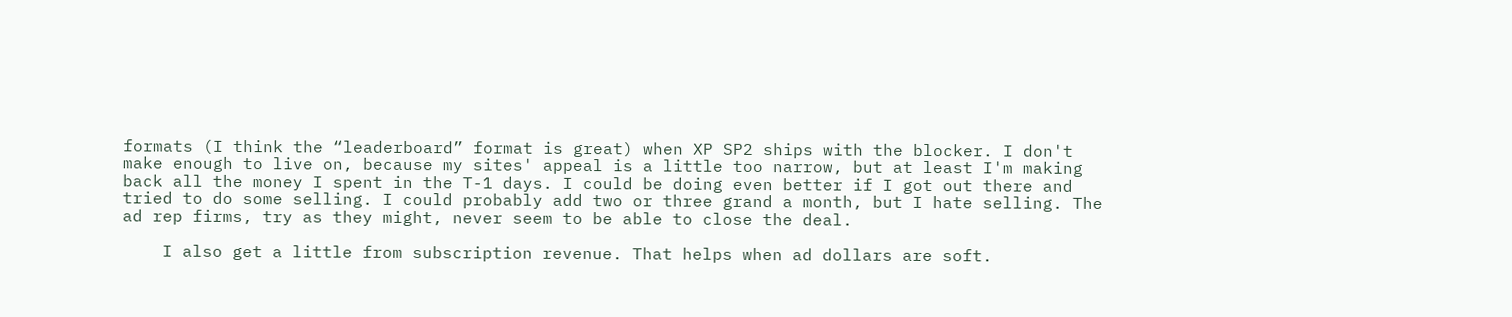formats (I think the “leaderboard” format is great) when XP SP2 ships with the blocker. I don't make enough to live on, because my sites' appeal is a little too narrow, but at least I'm making back all the money I spent in the T-1 days. I could be doing even better if I got out there and tried to do some selling. I could probably add two or three grand a month, but I hate selling. The ad rep firms, try as they might, never seem to be able to close the deal.

    I also get a little from subscription revenue. That helps when ad dollars are soft.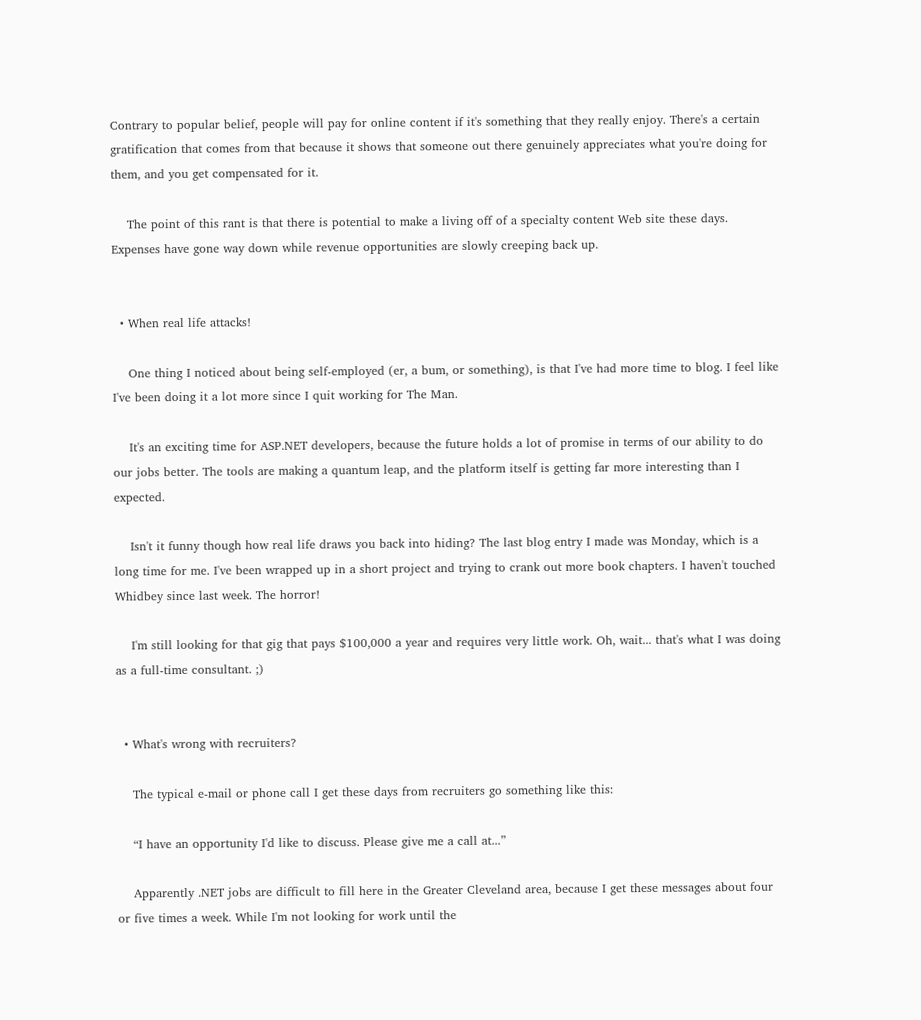Contrary to popular belief, people will pay for online content if it's something that they really enjoy. There's a certain gratification that comes from that because it shows that someone out there genuinely appreciates what you're doing for them, and you get compensated for it.

    The point of this rant is that there is potential to make a living off of a specialty content Web site these days. Expenses have gone way down while revenue opportunities are slowly creeping back up.


  • When real life attacks!

    One thing I noticed about being self-employed (er, a bum, or something), is that I've had more time to blog. I feel like I've been doing it a lot more since I quit working for The Man.

    It's an exciting time for ASP.NET developers, because the future holds a lot of promise in terms of our ability to do our jobs better. The tools are making a quantum leap, and the platform itself is getting far more interesting than I expected.

    Isn't it funny though how real life draws you back into hiding? The last blog entry I made was Monday, which is a long time for me. I've been wrapped up in a short project and trying to crank out more book chapters. I haven't touched Whidbey since last week. The horror!

    I'm still looking for that gig that pays $100,000 a year and requires very little work. Oh, wait... that's what I was doing as a full-time consultant. ;)


  • What's wrong with recruiters?

    The typical e-mail or phone call I get these days from recruiters go something like this:

    “I have an opportunity I'd like to discuss. Please give me a call at...”

    Apparently .NET jobs are difficult to fill here in the Greater Cleveland area, because I get these messages about four or five times a week. While I'm not looking for work until the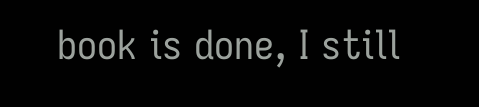book is done, I still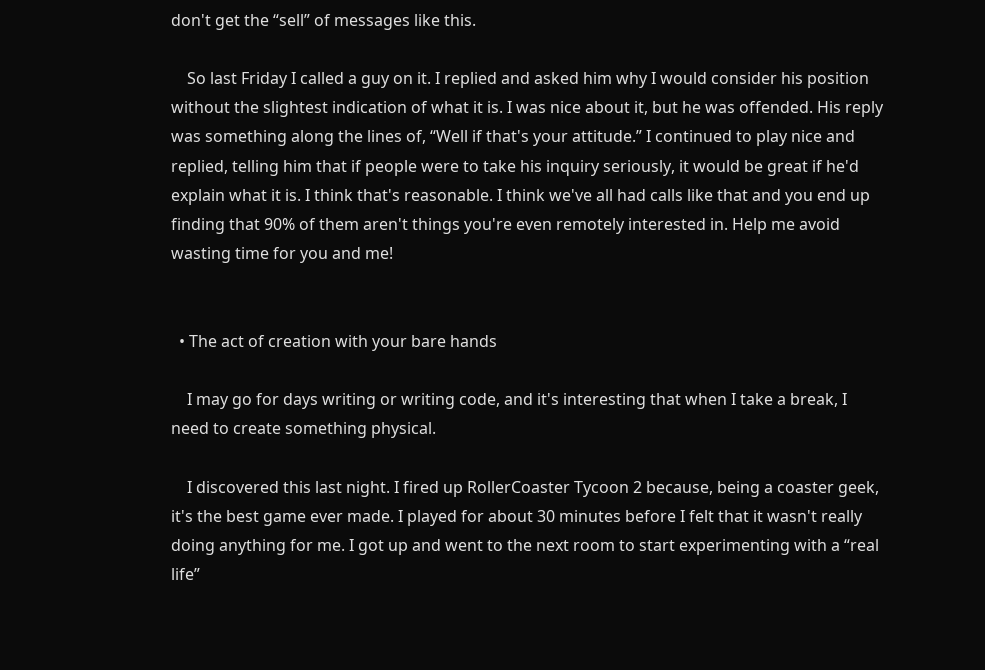don't get the “sell” of messages like this.

    So last Friday I called a guy on it. I replied and asked him why I would consider his position without the slightest indication of what it is. I was nice about it, but he was offended. His reply was something along the lines of, “Well if that's your attitude.” I continued to play nice and replied, telling him that if people were to take his inquiry seriously, it would be great if he'd explain what it is. I think that's reasonable. I think we've all had calls like that and you end up finding that 90% of them aren't things you're even remotely interested in. Help me avoid wasting time for you and me!


  • The act of creation with your bare hands

    I may go for days writing or writing code, and it's interesting that when I take a break, I need to create something physical.

    I discovered this last night. I fired up RollerCoaster Tycoon 2 because, being a coaster geek, it's the best game ever made. I played for about 30 minutes before I felt that it wasn't really doing anything for me. I got up and went to the next room to start experimenting with a “real life”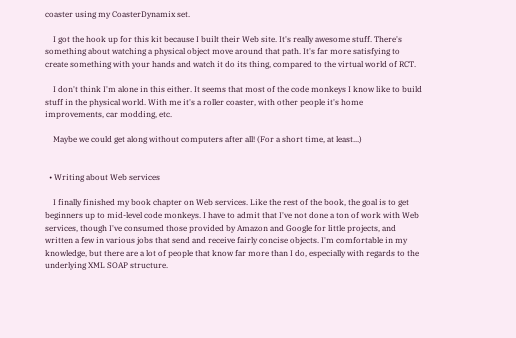coaster using my CoasterDynamix set.

    I got the hook up for this kit because I built their Web site. It's really awesome stuff. There's something about watching a physical object move around that path. It's far more satisfying to create something with your hands and watch it do its thing, compared to the virtual world of RCT.

    I don't think I'm alone in this either. It seems that most of the code monkeys I know like to build stuff in the physical world. With me it's a roller coaster, with other people it's home improvements, car modding, etc.

    Maybe we could get along without computers after all! (For a short time, at least...)


  • Writing about Web services

    I finally finished my book chapter on Web services. Like the rest of the book, the goal is to get beginners up to mid-level code monkeys. I have to admit that I've not done a ton of work with Web services, though I've consumed those provided by Amazon and Google for little projects, and written a few in various jobs that send and receive fairly concise objects. I'm comfortable in my knowledge, but there are a lot of people that know far more than I do, especially with regards to the underlying XML SOAP structure.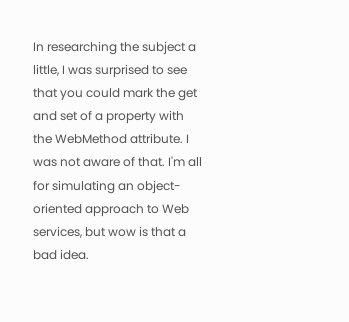In researching the subject a little, I was surprised to see that you could mark the get and set of a property with the WebMethod attribute. I was not aware of that. I'm all for simulating an object-oriented approach to Web services, but wow is that a bad idea.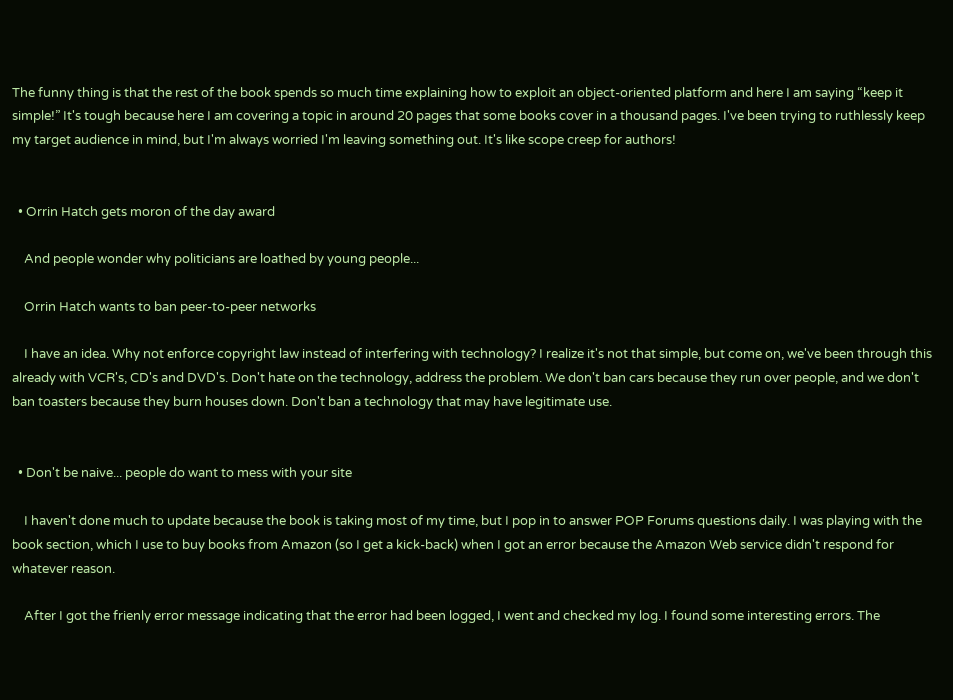The funny thing is that the rest of the book spends so much time explaining how to exploit an object-oriented platform and here I am saying “keep it simple!” It's tough because here I am covering a topic in around 20 pages that some books cover in a thousand pages. I've been trying to ruthlessly keep my target audience in mind, but I'm always worried I'm leaving something out. It's like scope creep for authors!


  • Orrin Hatch gets moron of the day award

    And people wonder why politicians are loathed by young people...

    Orrin Hatch wants to ban peer-to-peer networks

    I have an idea. Why not enforce copyright law instead of interfering with technology? I realize it's not that simple, but come on, we've been through this already with VCR's, CD's and DVD's. Don't hate on the technology, address the problem. We don't ban cars because they run over people, and we don't ban toasters because they burn houses down. Don't ban a technology that may have legitimate use.


  • Don't be naive... people do want to mess with your site

    I haven't done much to update because the book is taking most of my time, but I pop in to answer POP Forums questions daily. I was playing with the book section, which I use to buy books from Amazon (so I get a kick-back) when I got an error because the Amazon Web service didn't respond for whatever reason.

    After I got the frienly error message indicating that the error had been logged, I went and checked my log. I found some interesting errors. The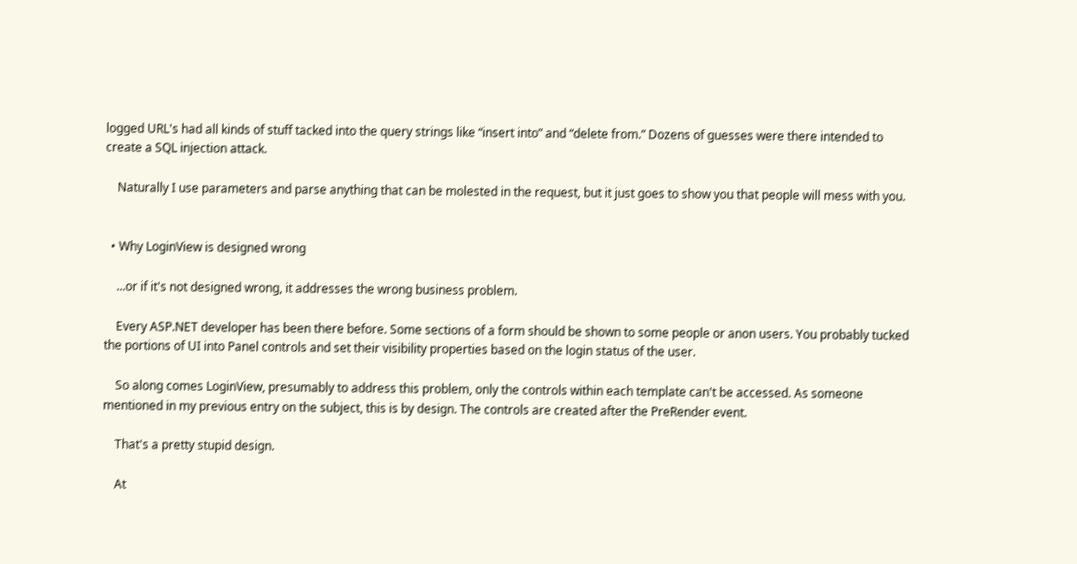logged URL's had all kinds of stuff tacked into the query strings like “insert into” and “delete from.” Dozens of guesses were there intended to create a SQL injection attack.

    Naturally I use parameters and parse anything that can be molested in the request, but it just goes to show you that people will mess with you.


  • Why LoginView is designed wrong

    ...or if it's not designed wrong, it addresses the wrong business problem.

    Every ASP.NET developer has been there before. Some sections of a form should be shown to some people or anon users. You probably tucked the portions of UI into Panel controls and set their visibility properties based on the login status of the user.

    So along comes LoginView, presumably to address this problem, only the controls within each template can't be accessed. As someone mentioned in my previous entry on the subject, this is by design. The controls are created after the PreRender event.

    That's a pretty stupid design.

    At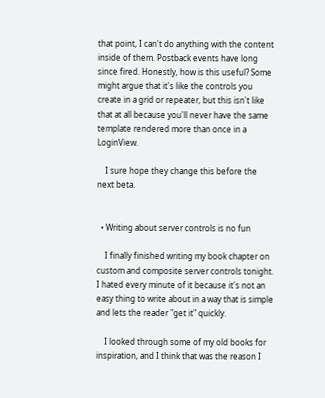that point, I can't do anything with the content inside of them. Postback events have long since fired. Honestly, how is this useful? Some might argue that it's like the controls you create in a grid or repeater, but this isn't like that at all because you'll never have the same template rendered more than once in a LoginView.

    I sure hope they change this before the next beta.


  • Writing about server controls is no fun

    I finally finished writing my book chapter on custom and composite server controls tonight. I hated every minute of it because it's not an easy thing to write about in a way that is simple and lets the reader "get it" quickly.

    I looked through some of my old books for inspiration, and I think that was the reason I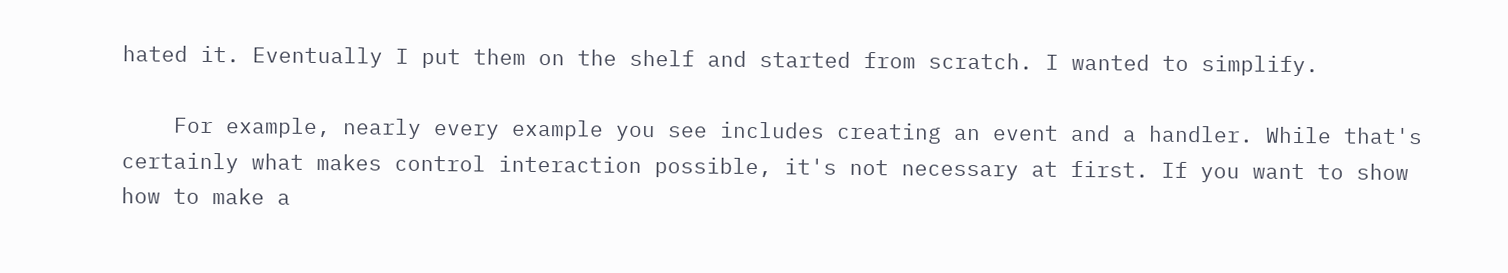hated it. Eventually I put them on the shelf and started from scratch. I wanted to simplify.

    For example, nearly every example you see includes creating an event and a handler. While that's certainly what makes control interaction possible, it's not necessary at first. If you want to show how to make a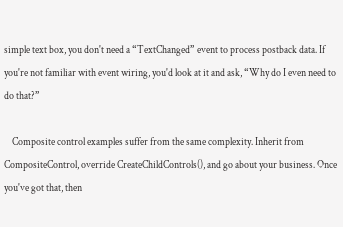simple text box, you don't need a “TextChanged” event to process postback data. If you're not familiar with event wiring, you'd look at it and ask, “Why do I even need to do that?”

    Composite control examples suffer from the same complexity. Inherit from CompositeControl, override CreateChildControls(), and go about your business. Once you've got that, then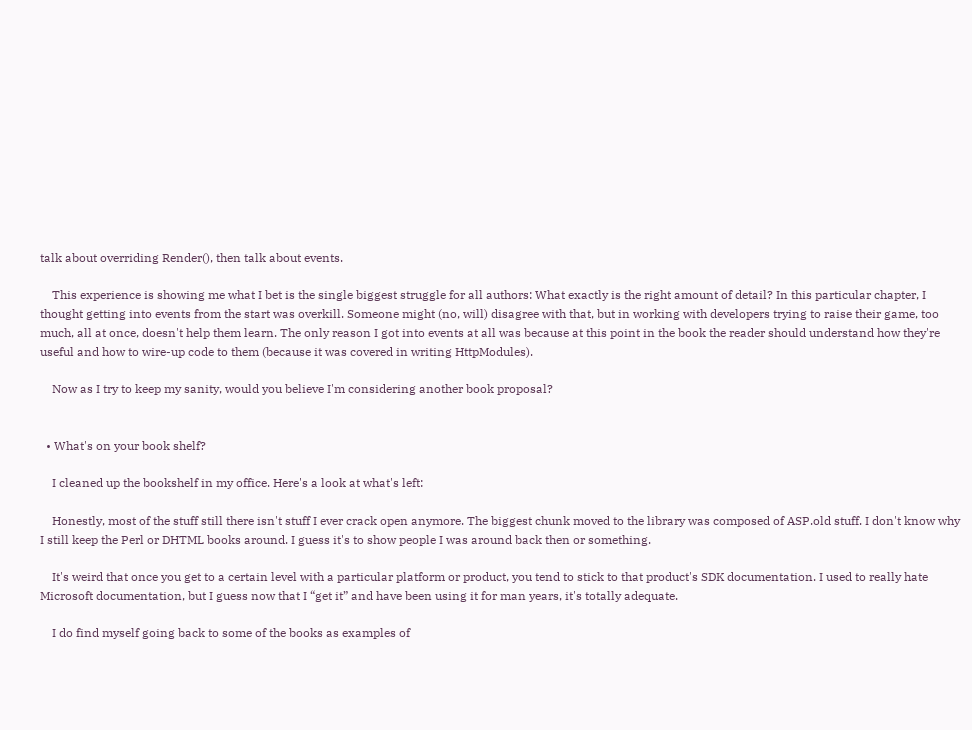talk about overriding Render(), then talk about events.

    This experience is showing me what I bet is the single biggest struggle for all authors: What exactly is the right amount of detail? In this particular chapter, I thought getting into events from the start was overkill. Someone might (no, will) disagree with that, but in working with developers trying to raise their game, too much, all at once, doesn't help them learn. The only reason I got into events at all was because at this point in the book the reader should understand how they're useful and how to wire-up code to them (because it was covered in writing HttpModules).

    Now as I try to keep my sanity, would you believe I'm considering another book proposal?


  • What's on your book shelf?

    I cleaned up the bookshelf in my office. Here's a look at what's left:

    Honestly, most of the stuff still there isn't stuff I ever crack open anymore. The biggest chunk moved to the library was composed of ASP.old stuff. I don't know why I still keep the Perl or DHTML books around. I guess it's to show people I was around back then or something.

    It's weird that once you get to a certain level with a particular platform or product, you tend to stick to that product's SDK documentation. I used to really hate Microsoft documentation, but I guess now that I “get it” and have been using it for man years, it's totally adequate.

    I do find myself going back to some of the books as examples of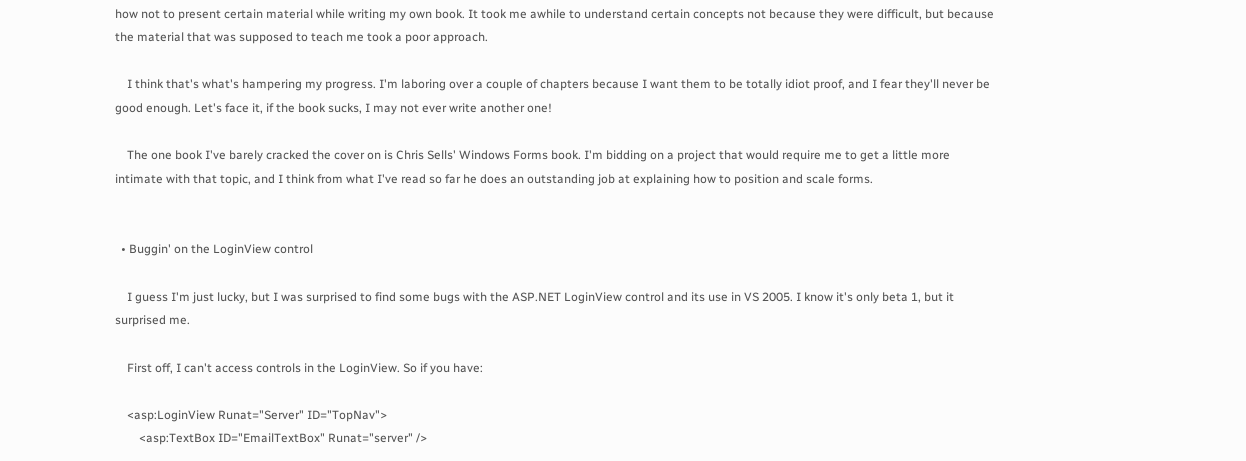how not to present certain material while writing my own book. It took me awhile to understand certain concepts not because they were difficult, but because the material that was supposed to teach me took a poor approach.

    I think that's what's hampering my progress. I'm laboring over a couple of chapters because I want them to be totally idiot proof, and I fear they'll never be good enough. Let's face it, if the book sucks, I may not ever write another one!

    The one book I've barely cracked the cover on is Chris Sells' Windows Forms book. I'm bidding on a project that would require me to get a little more intimate with that topic, and I think from what I've read so far he does an outstanding job at explaining how to position and scale forms.


  • Buggin' on the LoginView control

    I guess I'm just lucky, but I was surprised to find some bugs with the ASP.NET LoginView control and its use in VS 2005. I know it's only beta 1, but it surprised me.

    First off, I can't access controls in the LoginView. So if you have:

    <asp:LoginView Runat="Server" ID="TopNav">
        <asp:TextBox ID="EmailTextBox" Runat="server" />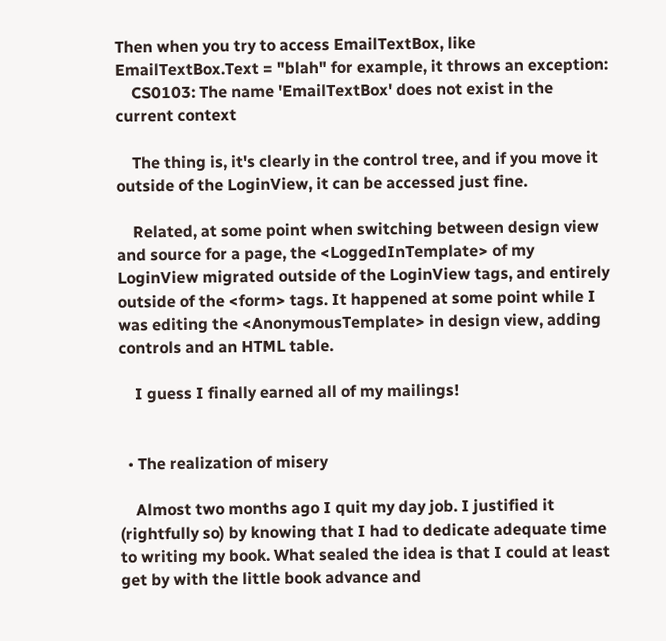Then when you try to access EmailTextBox, like EmailTextBox.Text = "blah" for example, it throws an exception:
    CS0103: The name 'EmailTextBox' does not exist in the current context

    The thing is, it's clearly in the control tree, and if you move it outside of the LoginView, it can be accessed just fine.

    Related, at some point when switching between design view and source for a page, the <LoggedInTemplate> of my LoginView migrated outside of the LoginView tags, and entirely outside of the <form> tags. It happened at some point while I was editing the <AnonymousTemplate> in design view, adding controls and an HTML table.

    I guess I finally earned all of my mailings!


  • The realization of misery

    Almost two months ago I quit my day job. I justified it (rightfully so) by knowing that I had to dedicate adequate time to writing my book. What sealed the idea is that I could at least get by with the little book advance and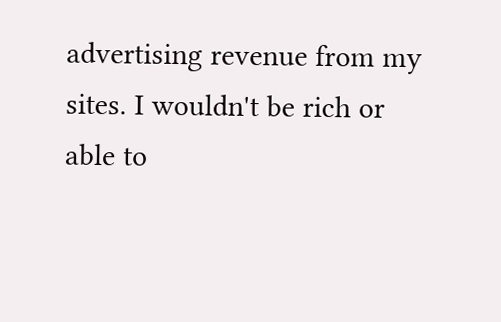advertising revenue from my sites. I wouldn't be rich or able to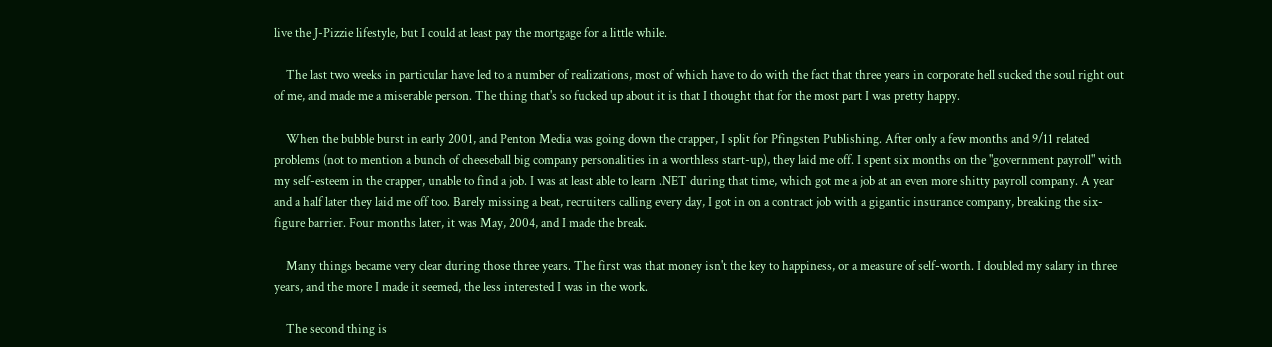live the J-Pizzie lifestyle, but I could at least pay the mortgage for a little while.

    The last two weeks in particular have led to a number of realizations, most of which have to do with the fact that three years in corporate hell sucked the soul right out of me, and made me a miserable person. The thing that's so fucked up about it is that I thought that for the most part I was pretty happy.

    When the bubble burst in early 2001, and Penton Media was going down the crapper, I split for Pfingsten Publishing. After only a few months and 9/11 related problems (not to mention a bunch of cheeseball big company personalities in a worthless start-up), they laid me off. I spent six months on the "government payroll" with my self-esteem in the crapper, unable to find a job. I was at least able to learn .NET during that time, which got me a job at an even more shitty payroll company. A year and a half later they laid me off too. Barely missing a beat, recruiters calling every day, I got in on a contract job with a gigantic insurance company, breaking the six-figure barrier. Four months later, it was May, 2004, and I made the break.

    Many things became very clear during those three years. The first was that money isn't the key to happiness, or a measure of self-worth. I doubled my salary in three years, and the more I made it seemed, the less interested I was in the work.

    The second thing is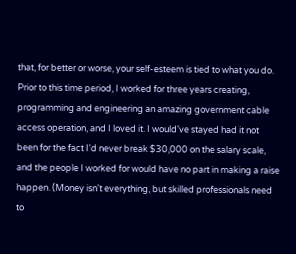that, for better or worse, your self-esteem is tied to what you do. Prior to this time period, I worked for three years creating, programming and engineering an amazing government cable access operation, and I loved it. I would've stayed had it not been for the fact I'd never break $30,000 on the salary scale, and the people I worked for would have no part in making a raise happen. (Money isn't everything, but skilled professionals need to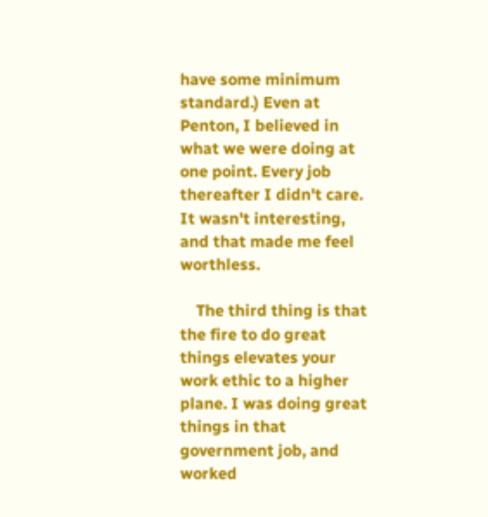have some minimum standard.) Even at Penton, I believed in what we were doing at one point. Every job thereafter I didn't care. It wasn't interesting, and that made me feel worthless.

    The third thing is that the fire to do great things elevates your work ethic to a higher plane. I was doing great things in that government job, and worked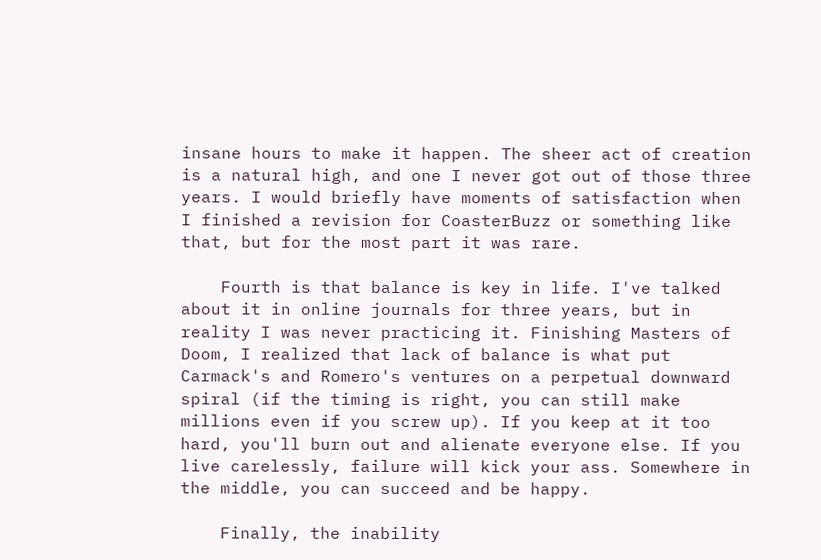insane hours to make it happen. The sheer act of creation is a natural high, and one I never got out of those three years. I would briefly have moments of satisfaction when I finished a revision for CoasterBuzz or something like that, but for the most part it was rare.

    Fourth is that balance is key in life. I've talked about it in online journals for three years, but in reality I was never practicing it. Finishing Masters of Doom, I realized that lack of balance is what put Carmack's and Romero's ventures on a perpetual downward spiral (if the timing is right, you can still make millions even if you screw up). If you keep at it too hard, you'll burn out and alienate everyone else. If you live carelessly, failure will kick your ass. Somewhere in the middle, you can succeed and be happy.

    Finally, the inability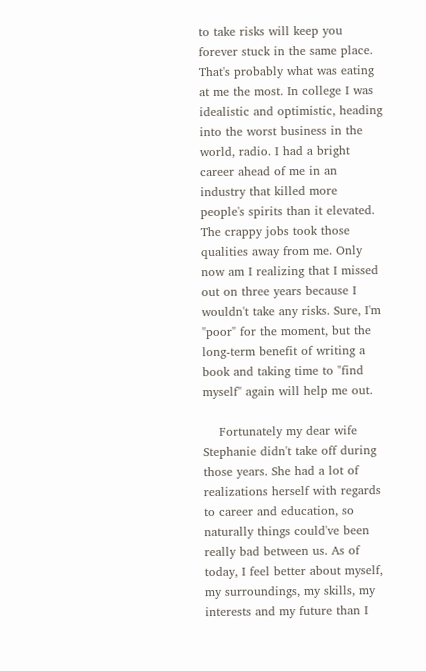to take risks will keep you forever stuck in the same place. That's probably what was eating at me the most. In college I was idealistic and optimistic, heading into the worst business in the world, radio. I had a bright career ahead of me in an industry that killed more people's spirits than it elevated. The crappy jobs took those qualities away from me. Only now am I realizing that I missed out on three years because I wouldn't take any risks. Sure, I'm "poor" for the moment, but the long-term benefit of writing a book and taking time to "find myself" again will help me out.

    Fortunately my dear wife Stephanie didn't take off during those years. She had a lot of realizations herself with regards to career and education, so naturally things could've been really bad between us. As of today, I feel better about myself, my surroundings, my skills, my interests and my future than I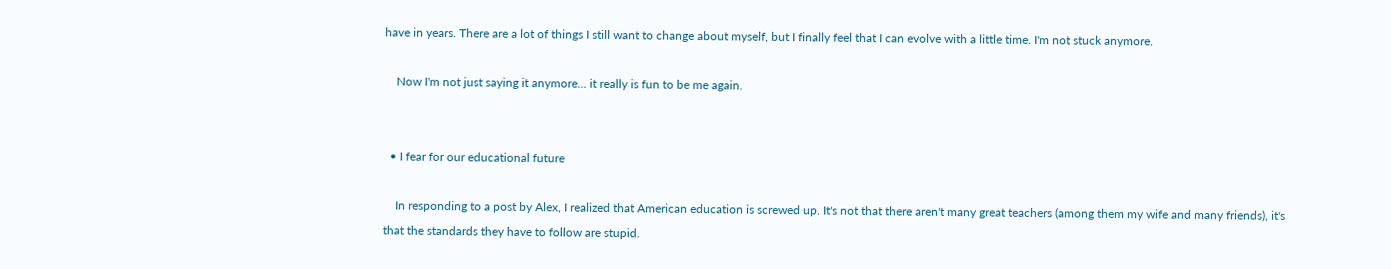have in years. There are a lot of things I still want to change about myself, but I finally feel that I can evolve with a little time. I'm not stuck anymore.

    Now I'm not just saying it anymore... it really is fun to be me again.


  • I fear for our educational future

    In responding to a post by Alex, I realized that American education is screwed up. It's not that there aren't many great teachers (among them my wife and many friends), it's that the standards they have to follow are stupid.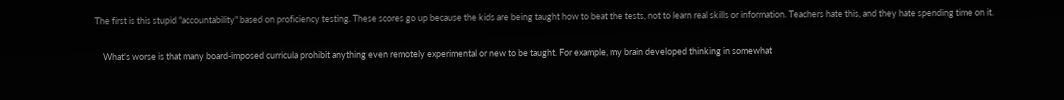The first is this stupid "accountability" based on proficiency testing. These scores go up because the kids are being taught how to beat the tests, not to learn real skills or information. Teachers hate this, and they hate spending time on it.

    What's worse is that many board-imposed curricula prohibit anything even remotely experimental or new to be taught. For example, my brain developed thinking in somewhat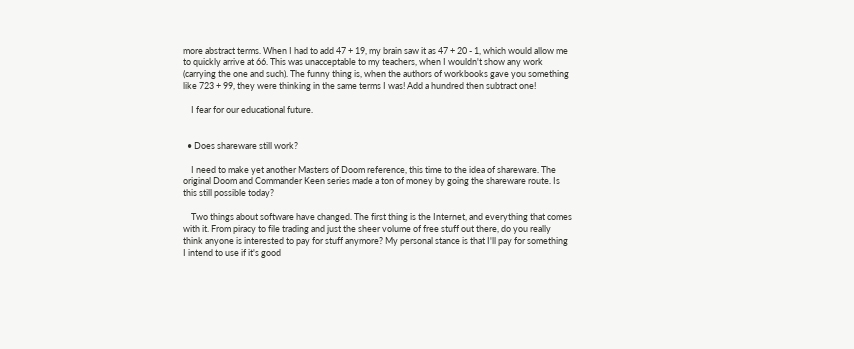more abstract terms. When I had to add 47 + 19, my brain saw it as 47 + 20 - 1, which would allow me to quickly arrive at 66. This was unacceptable to my teachers, when I wouldn't show any work (carrying the one and such). The funny thing is, when the authors of workbooks gave you something like 723 + 99, they were thinking in the same terms I was! Add a hundred then subtract one!

    I fear for our educational future.


  • Does shareware still work?

    I need to make yet another Masters of Doom reference, this time to the idea of shareware. The original Doom and Commander Keen series made a ton of money by going the shareware route. Is this still possible today?

    Two things about software have changed. The first thing is the Internet, and everything that comes with it. From piracy to file trading and just the sheer volume of free stuff out there, do you really think anyone is interested to pay for stuff anymore? My personal stance is that I'll pay for something I intend to use if it's good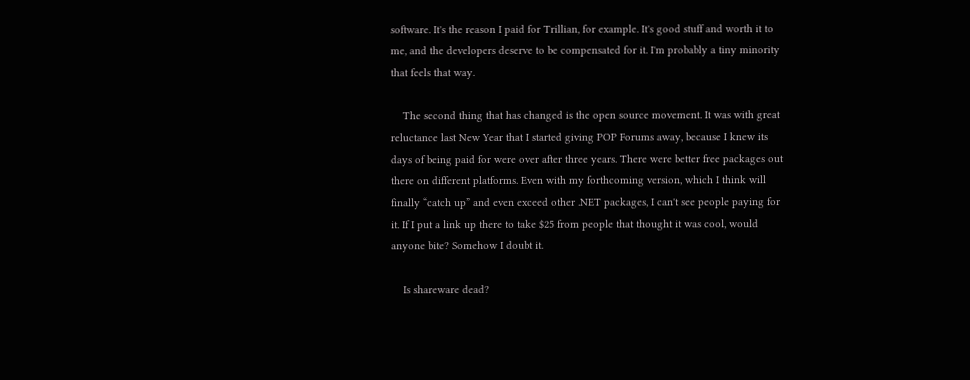software. It's the reason I paid for Trillian, for example. It's good stuff and worth it to me, and the developers deserve to be compensated for it. I'm probably a tiny minority that feels that way.

    The second thing that has changed is the open source movement. It was with great reluctance last New Year that I started giving POP Forums away, because I knew its days of being paid for were over after three years. There were better free packages out there on different platforms. Even with my forthcoming version, which I think will finally “catch up” and even exceed other .NET packages, I can't see people paying for it. If I put a link up there to take $25 from people that thought it was cool, would anyone bite? Somehow I doubt it.

    Is shareware dead?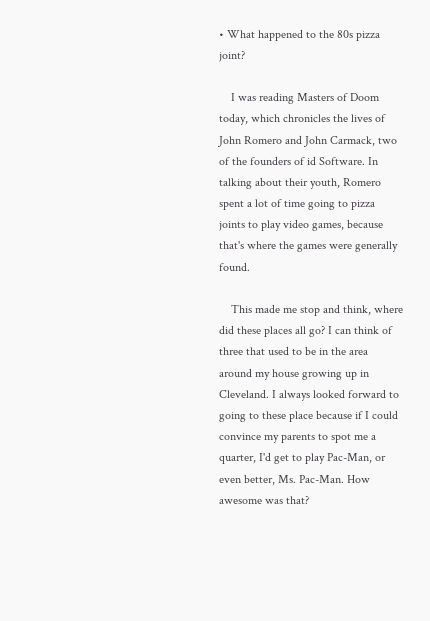• What happened to the 80s pizza joint?

    I was reading Masters of Doom today, which chronicles the lives of John Romero and John Carmack, two of the founders of id Software. In talking about their youth, Romero spent a lot of time going to pizza joints to play video games, because that's where the games were generally found.

    This made me stop and think, where did these places all go? I can think of three that used to be in the area around my house growing up in Cleveland. I always looked forward to going to these place because if I could convince my parents to spot me a quarter, I'd get to play Pac-Man, or even better, Ms. Pac-Man. How awesome was that?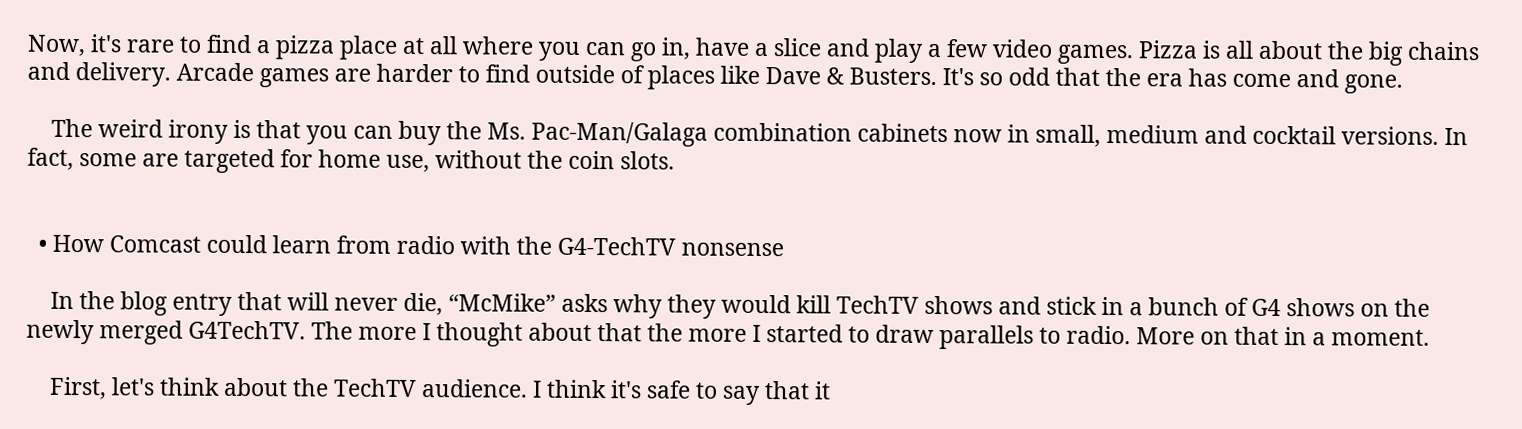Now, it's rare to find a pizza place at all where you can go in, have a slice and play a few video games. Pizza is all about the big chains and delivery. Arcade games are harder to find outside of places like Dave & Busters. It's so odd that the era has come and gone.

    The weird irony is that you can buy the Ms. Pac-Man/Galaga combination cabinets now in small, medium and cocktail versions. In fact, some are targeted for home use, without the coin slots.


  • How Comcast could learn from radio with the G4-TechTV nonsense

    In the blog entry that will never die, “McMike” asks why they would kill TechTV shows and stick in a bunch of G4 shows on the newly merged G4TechTV. The more I thought about that the more I started to draw parallels to radio. More on that in a moment.

    First, let's think about the TechTV audience. I think it's safe to say that it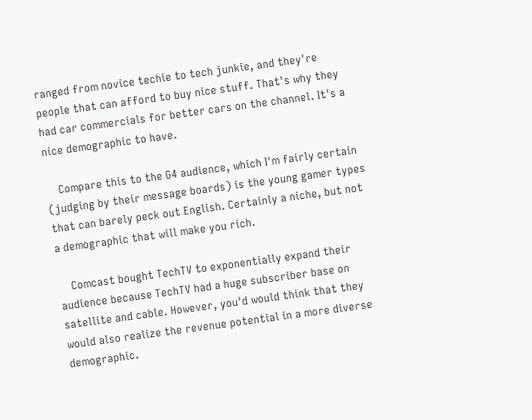ranged from novice techie to tech junkie, and they're people that can afford to buy nice stuff. That's why they had car commercials for better cars on the channel. It's a nice demographic to have.

    Compare this to the G4 audience, which I'm fairly certain (judging by their message boards) is the young gamer types that can barely peck out English. Certainly a niche, but not a demographic that will make you rich.

    Comcast bought TechTV to exponentially expand their audience because TechTV had a huge subscriber base on satellite and cable. However, you'd would think that they would also realize the revenue potential in a more diverse demographic.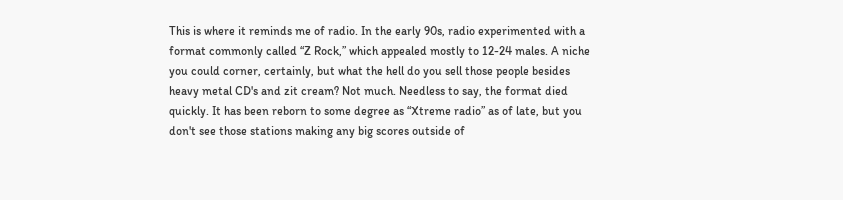This is where it reminds me of radio. In the early 90s, radio experimented with a format commonly called “Z Rock,” which appealed mostly to 12-24 males. A niche you could corner, certainly, but what the hell do you sell those people besides heavy metal CD's and zit cream? Not much. Needless to say, the format died quickly. It has been reborn to some degree as “Xtreme radio” as of late, but you don't see those stations making any big scores outside of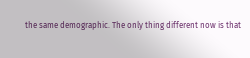the same demographic. The only thing different now is that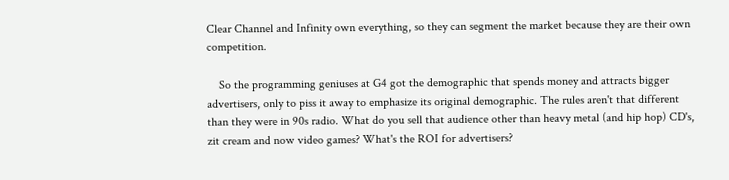Clear Channel and Infinity own everything, so they can segment the market because they are their own competition.

    So the programming geniuses at G4 got the demographic that spends money and attracts bigger advertisers, only to piss it away to emphasize its original demographic. The rules aren't that different than they were in 90s radio. What do you sell that audience other than heavy metal (and hip hop) CD's, zit cream and now video games? What's the ROI for advertisers?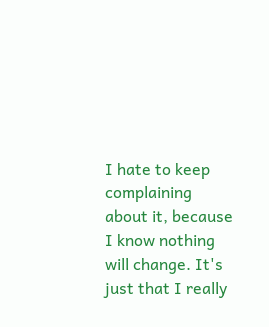I hate to keep complaining about it, because I know nothing will change. It's just that I really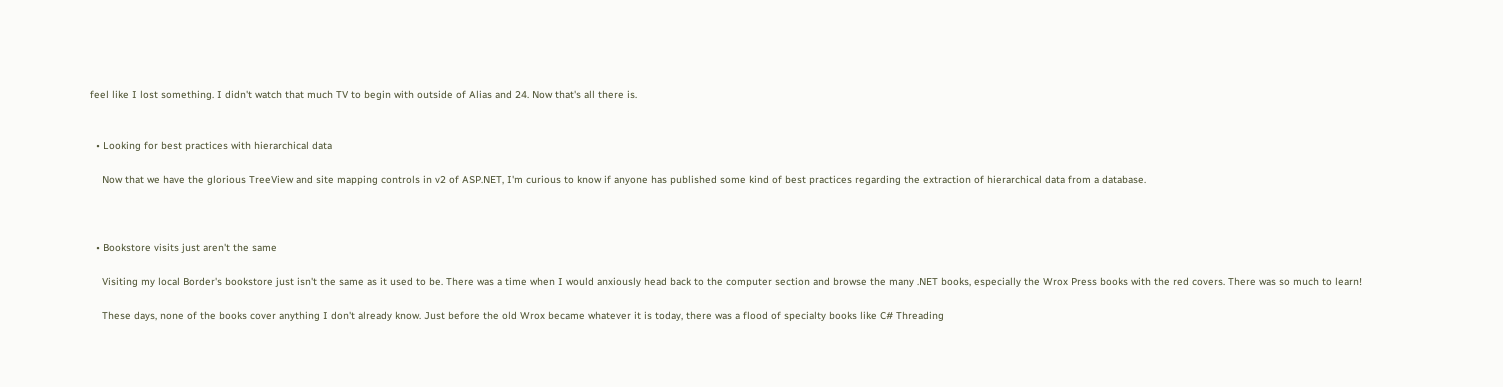feel like I lost something. I didn't watch that much TV to begin with outside of Alias and 24. Now that's all there is.


  • Looking for best practices with hierarchical data

    Now that we have the glorious TreeView and site mapping controls in v2 of ASP.NET, I'm curious to know if anyone has published some kind of best practices regarding the extraction of hierarchical data from a database.



  • Bookstore visits just aren't the same

    Visiting my local Border's bookstore just isn't the same as it used to be. There was a time when I would anxiously head back to the computer section and browse the many .NET books, especially the Wrox Press books with the red covers. There was so much to learn!

    These days, none of the books cover anything I don't already know. Just before the old Wrox became whatever it is today, there was a flood of specialty books like C# Threading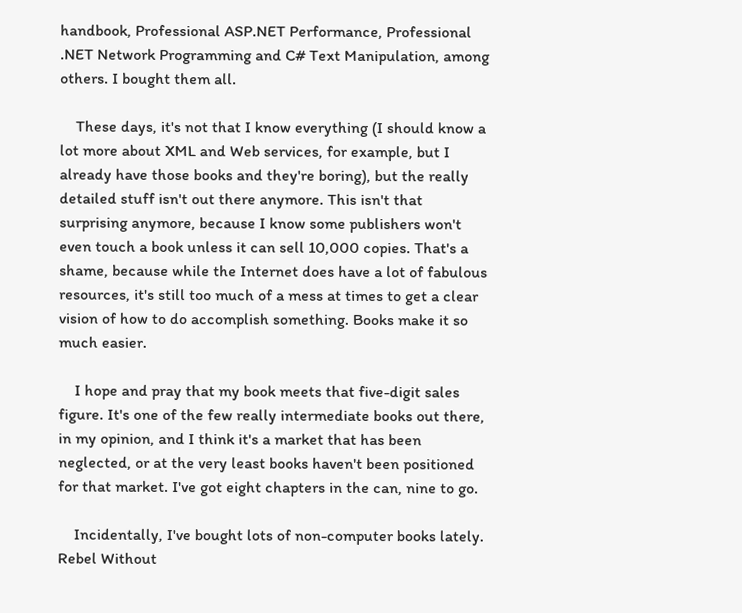handbook, Professional ASP.NET Performance, Professional .NET Network Programming and C# Text Manipulation, among others. I bought them all.

    These days, it's not that I know everything (I should know a lot more about XML and Web services, for example, but I already have those books and they're boring), but the really detailed stuff isn't out there anymore. This isn't that surprising anymore, because I know some publishers won't even touch a book unless it can sell 10,000 copies. That's a shame, because while the Internet does have a lot of fabulous resources, it's still too much of a mess at times to get a clear vision of how to do accomplish something. Books make it so much easier.

    I hope and pray that my book meets that five-digit sales figure. It's one of the few really intermediate books out there, in my opinion, and I think it's a market that has been neglected, or at the very least books haven't been positioned for that market. I've got eight chapters in the can, nine to go.

    Incidentally, I've bought lots of non-computer books lately. Rebel Without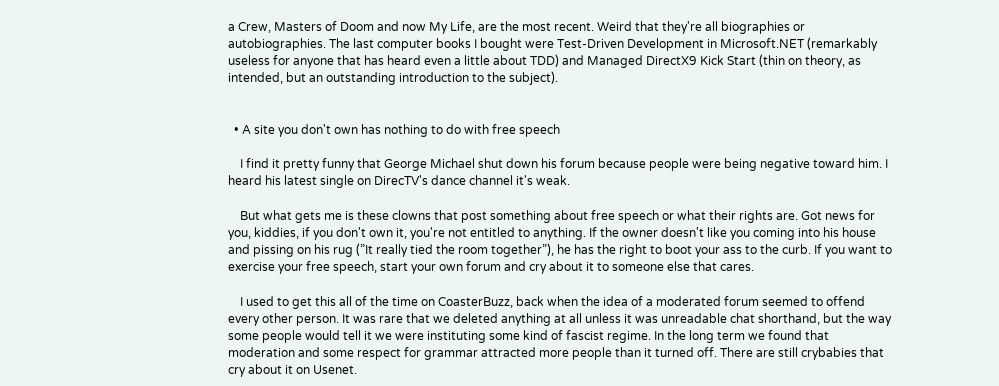a Crew, Masters of Doom and now My Life, are the most recent. Weird that they're all biographies or autobiographies. The last computer books I bought were Test-Driven Development in Microsoft.NET (remarkably useless for anyone that has heard even a little about TDD) and Managed DirectX9 Kick Start (thin on theory, as intended, but an outstanding introduction to the subject).


  • A site you don't own has nothing to do with free speech

    I find it pretty funny that George Michael shut down his forum because people were being negative toward him. I heard his latest single on DirecTV's dance channel it's weak.

    But what gets me is these clowns that post something about free speech or what their rights are. Got news for you, kiddies, if you don't own it, you're not entitled to anything. If the owner doesn't like you coming into his house and pissing on his rug (”It really tied the room together”), he has the right to boot your ass to the curb. If you want to exercise your free speech, start your own forum and cry about it to someone else that cares.

    I used to get this all of the time on CoasterBuzz, back when the idea of a moderated forum seemed to offend every other person. It was rare that we deleted anything at all unless it was unreadable chat shorthand, but the way some people would tell it we were instituting some kind of fascist regime. In the long term we found that moderation and some respect for grammar attracted more people than it turned off. There are still crybabies that cry about it on Usenet.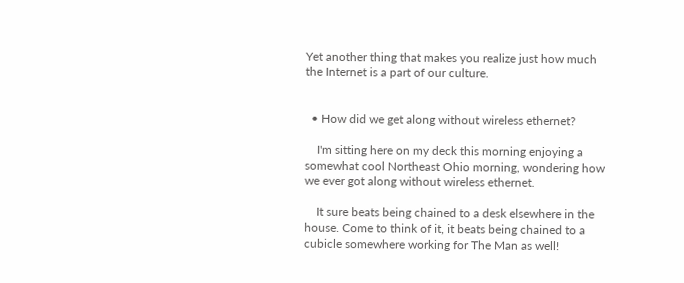Yet another thing that makes you realize just how much the Internet is a part of our culture.


  • How did we get along without wireless ethernet?

    I'm sitting here on my deck this morning enjoying a somewhat cool Northeast Ohio morning, wondering how we ever got along without wireless ethernet.

    It sure beats being chained to a desk elsewhere in the house. Come to think of it, it beats being chained to a cubicle somewhere working for The Man as well!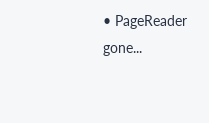• PageReader gone...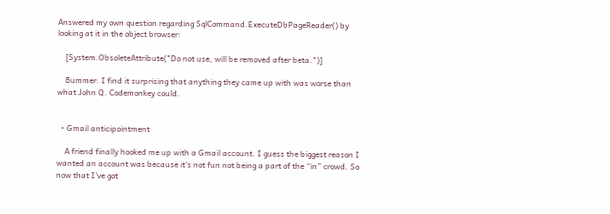Answered my own question regarding SqlCommand.ExecuteDbPageReader() by looking at it in the object browser:

    [System.ObsoleteAttribute("Do not use, will be removed after beta.")]

    Bummer. I find it surprising that anything they came up with was worse than what John Q. Codemonkey could.


  • Gmail anticipointment

    A friend finally hooked me up with a Gmail account. I guess the biggest reason I wanted an account was because it's not fun not being a part of the “in” crowd. So now that I've got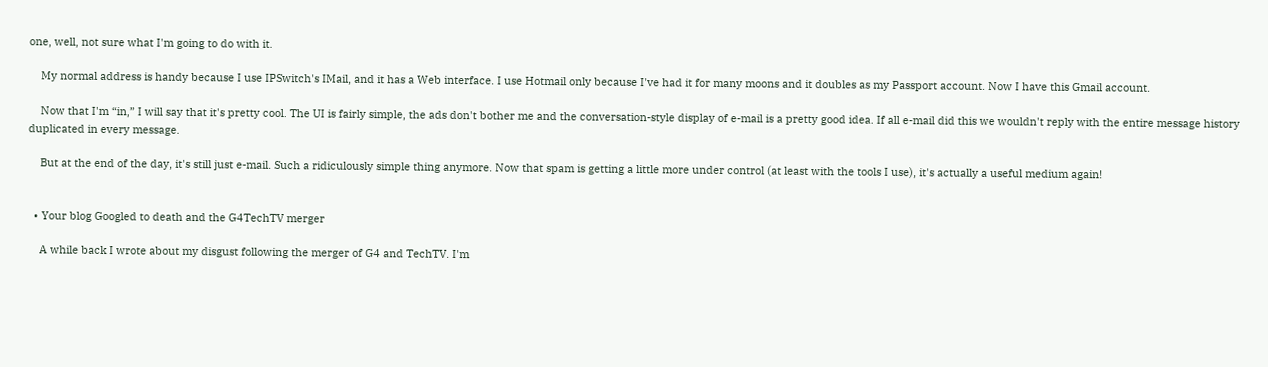one, well, not sure what I'm going to do with it.

    My normal address is handy because I use IPSwitch's IMail, and it has a Web interface. I use Hotmail only because I've had it for many moons and it doubles as my Passport account. Now I have this Gmail account.

    Now that I'm “in,” I will say that it's pretty cool. The UI is fairly simple, the ads don't bother me and the conversation-style display of e-mail is a pretty good idea. If all e-mail did this we wouldn't reply with the entire message history duplicated in every message.

    But at the end of the day, it's still just e-mail. Such a ridiculously simple thing anymore. Now that spam is getting a little more under control (at least with the tools I use), it's actually a useful medium again!


  • Your blog Googled to death and the G4TechTV merger

    A while back I wrote about my disgust following the merger of G4 and TechTV. I'm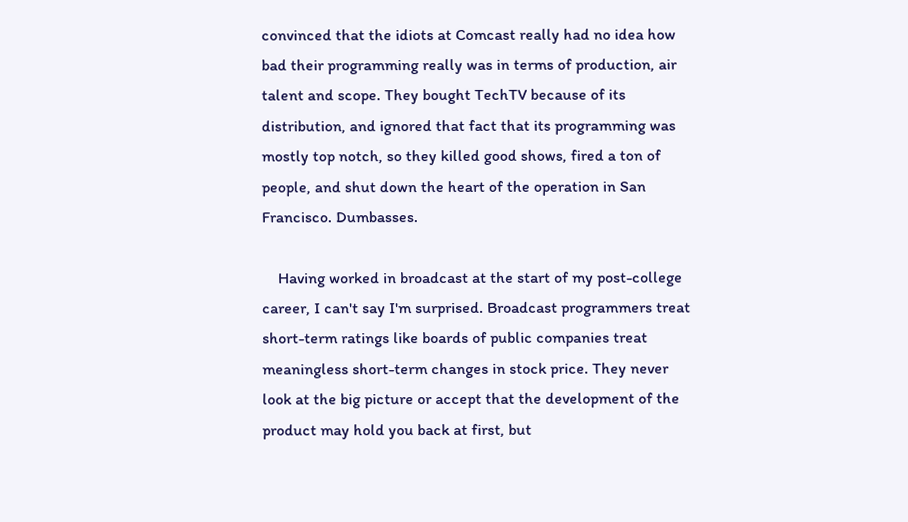convinced that the idiots at Comcast really had no idea how bad their programming really was in terms of production, air talent and scope. They bought TechTV because of its distribution, and ignored that fact that its programming was mostly top notch, so they killed good shows, fired a ton of people, and shut down the heart of the operation in San Francisco. Dumbasses.

    Having worked in broadcast at the start of my post-college career, I can't say I'm surprised. Broadcast programmers treat short-term ratings like boards of public companies treat meaningless short-term changes in stock price. They never look at the big picture or accept that the development of the product may hold you back at first, but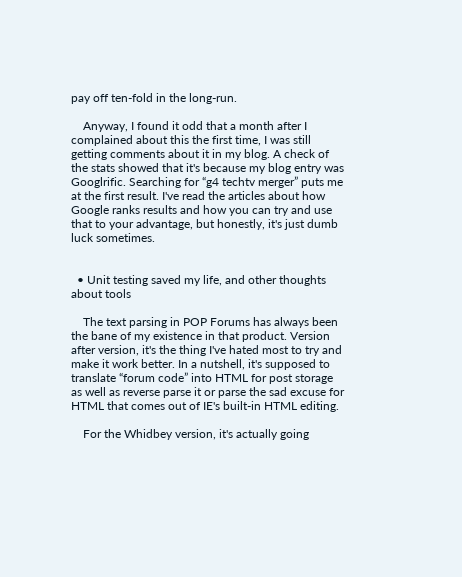pay off ten-fold in the long-run.

    Anyway, I found it odd that a month after I complained about this the first time, I was still getting comments about it in my blog. A check of the stats showed that it's because my blog entry was Googlrific. Searching for “g4 techtv merger” puts me at the first result. I've read the articles about how Google ranks results and how you can try and use that to your advantage, but honestly, it's just dumb luck sometimes.


  • Unit testing saved my life, and other thoughts about tools

    The text parsing in POP Forums has always been the bane of my existence in that product. Version after version, it's the thing I've hated most to try and make it work better. In a nutshell, it's supposed to translate “forum code” into HTML for post storage as well as reverse parse it or parse the sad excuse for HTML that comes out of IE's built-in HTML editing.

    For the Whidbey version, it's actually going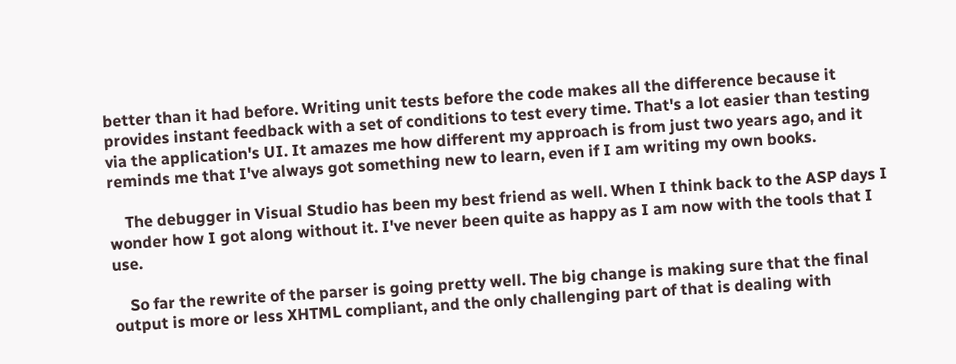better than it had before. Writing unit tests before the code makes all the difference because it provides instant feedback with a set of conditions to test every time. That's a lot easier than testing via the application's UI. It amazes me how different my approach is from just two years ago, and it reminds me that I've always got something new to learn, even if I am writing my own books.

    The debugger in Visual Studio has been my best friend as well. When I think back to the ASP days I wonder how I got along without it. I've never been quite as happy as I am now with the tools that I use.

    So far the rewrite of the parser is going pretty well. The big change is making sure that the final output is more or less XHTML compliant, and the only challenging part of that is dealing with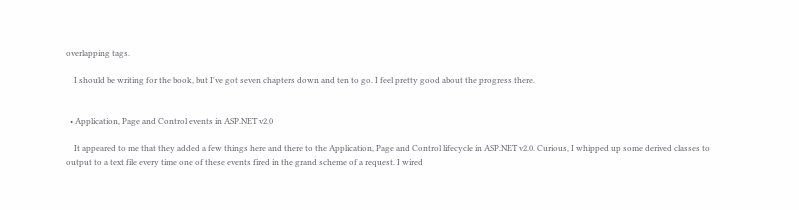overlapping tags.

    I should be writing for the book, but I've got seven chapters down and ten to go. I feel pretty good about the progress there.


  • Application, Page and Control events in ASP.NET v2.0

    It appeared to me that they added a few things here and there to the Application, Page and Control lifecycle in ASP.NET v2.0. Curious, I whipped up some derived classes to output to a text file every time one of these events fired in the grand scheme of a request. I wired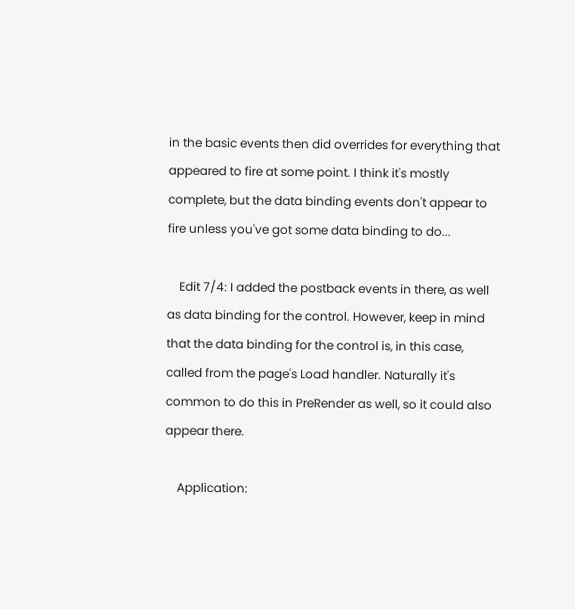in the basic events then did overrides for everything that appeared to fire at some point. I think it's mostly complete, but the data binding events don't appear to fire unless you've got some data binding to do...

    Edit 7/4: I added the postback events in there, as well as data binding for the control. However, keep in mind that the data binding for the control is, in this case, called from the page's Load handler. Naturally it's common to do this in PreRender as well, so it could also appear there.

    Application: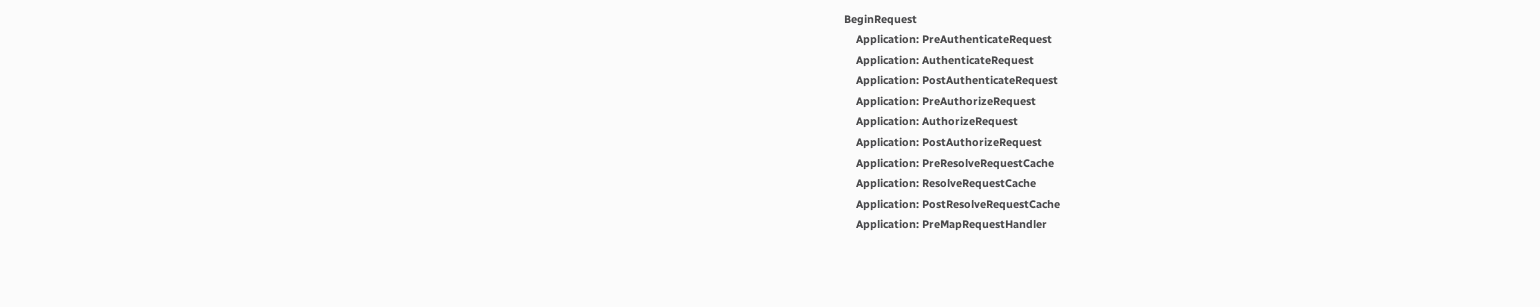BeginRequest
    Application: PreAuthenticateRequest
    Application: AuthenticateRequest
    Application: PostAuthenticateRequest
    Application: PreAuthorizeRequest
    Application: AuthorizeRequest
    Application: PostAuthorizeRequest
    Application: PreResolveRequestCache
    Application: ResolveRequestCache
    Application: PostResolveRequestCache
    Application: PreMapRequestHandler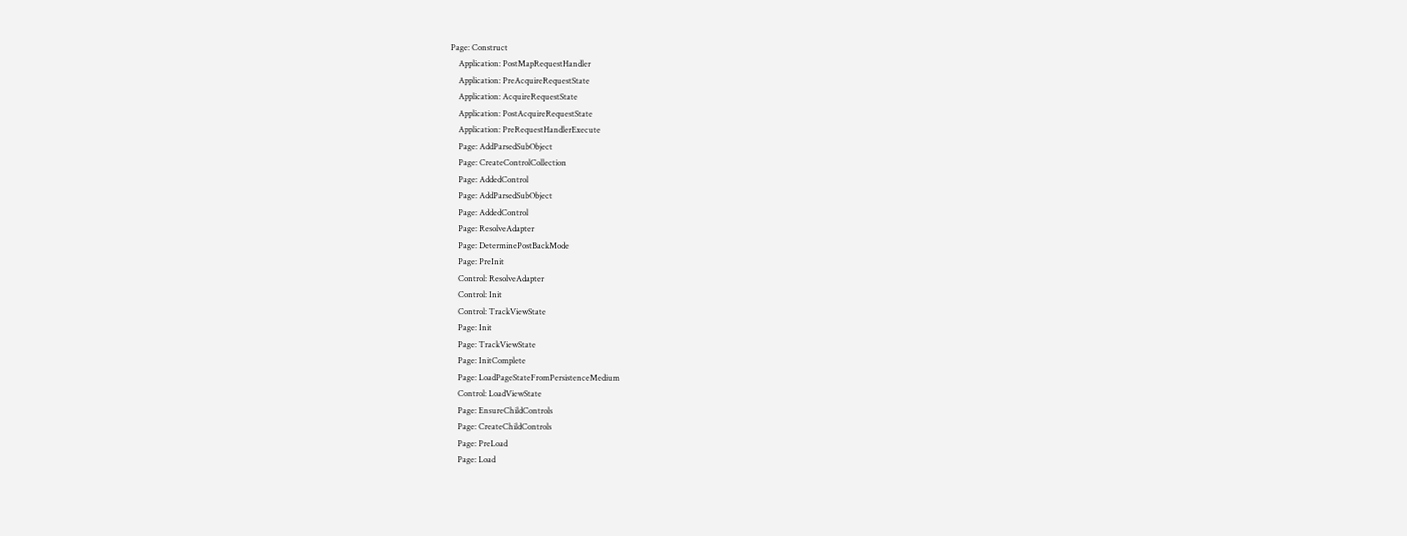Page: Construct
    Application: PostMapRequestHandler
    Application: PreAcquireRequestState
    Application: AcquireRequestState
    Application: PostAcquireRequestState
    Application: PreRequestHandlerExecute
    Page: AddParsedSubObject
    Page: CreateControlCollection
    Page: AddedControl
    Page: AddParsedSubObject
    Page: AddedControl
    Page: ResolveAdapter
    Page: DeterminePostBackMode
    Page: PreInit
    Control: ResolveAdapter
    Control: Init
    Control: TrackViewState
    Page: Init
    Page: TrackViewState
    Page: InitComplete
    Page: LoadPageStateFromPersistenceMedium
    Control: LoadViewState
    Page: EnsureChildControls
    Page: CreateChildControls
    Page: PreLoad
    Page: Load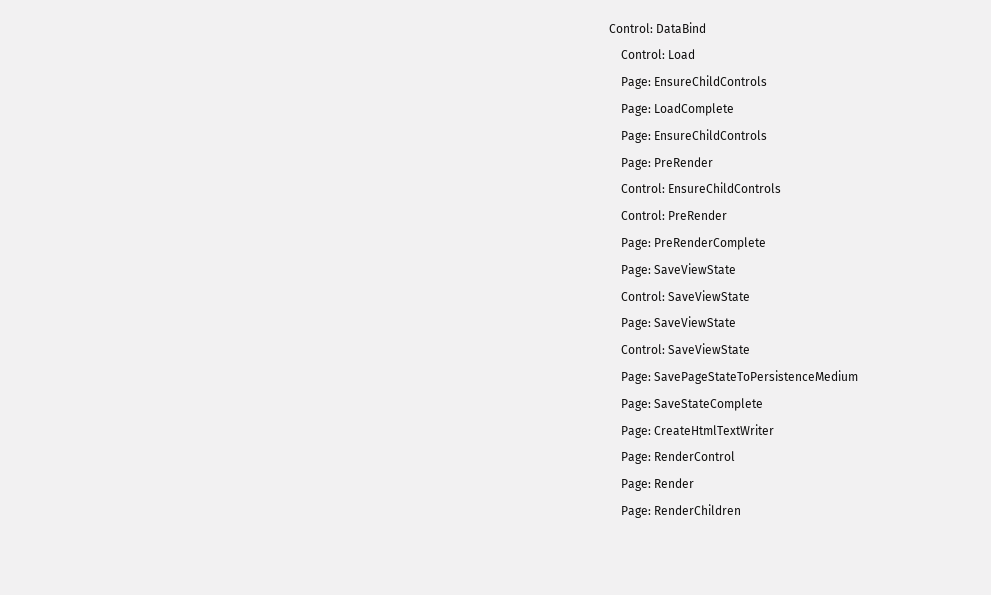Control: DataBind
    Control: Load
    Page: EnsureChildControls
    Page: LoadComplete
    Page: EnsureChildControls
    Page: PreRender
    Control: EnsureChildControls
    Control: PreRender
    Page: PreRenderComplete
    Page: SaveViewState
    Control: SaveViewState
    Page: SaveViewState
    Control: SaveViewState
    Page: SavePageStateToPersistenceMedium
    Page: SaveStateComplete
    Page: CreateHtmlTextWriter
    Page: RenderControl
    Page: Render
    Page: RenderChildren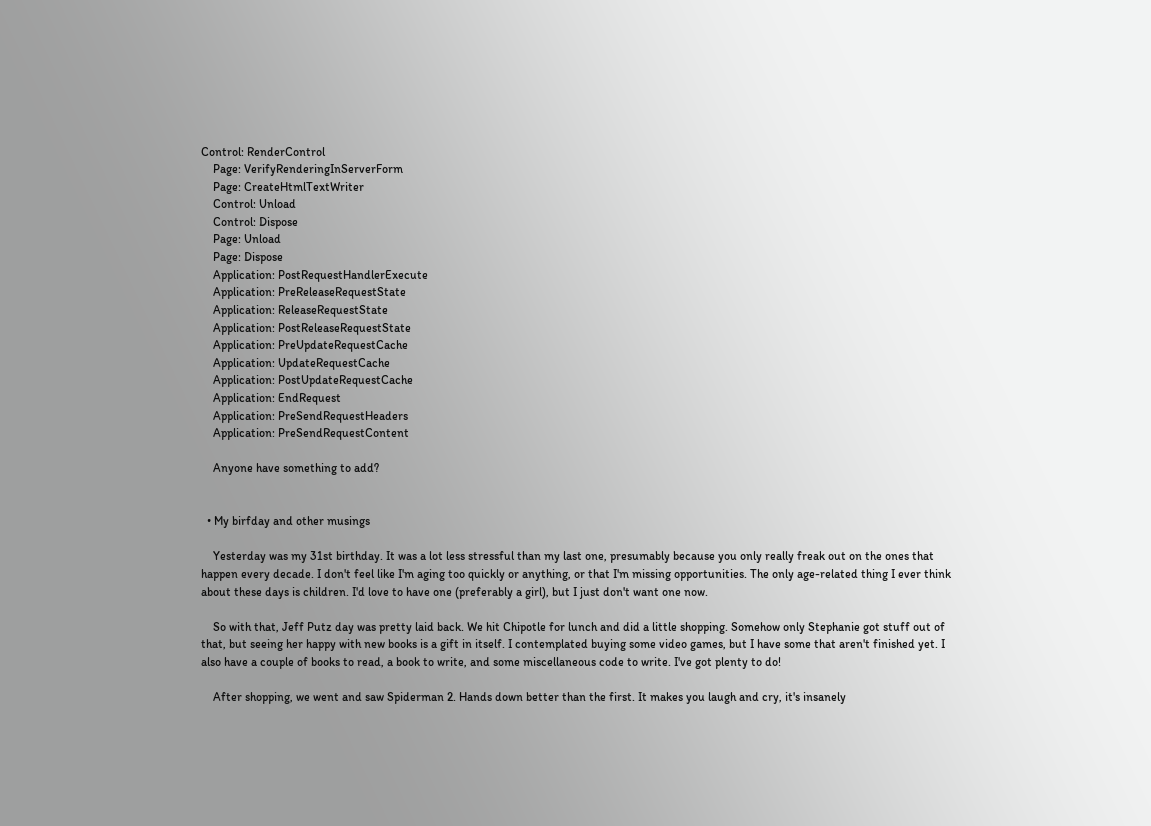Control: RenderControl
    Page: VerifyRenderingInServerForm
    Page: CreateHtmlTextWriter
    Control: Unload
    Control: Dispose
    Page: Unload
    Page: Dispose
    Application: PostRequestHandlerExecute
    Application: PreReleaseRequestState
    Application: ReleaseRequestState
    Application: PostReleaseRequestState
    Application: PreUpdateRequestCache
    Application: UpdateRequestCache
    Application: PostUpdateRequestCache
    Application: EndRequest
    Application: PreSendRequestHeaders
    Application: PreSendRequestContent

    Anyone have something to add?


  • My birfday and other musings

    Yesterday was my 31st birthday. It was a lot less stressful than my last one, presumably because you only really freak out on the ones that happen every decade. I don't feel like I'm aging too quickly or anything, or that I'm missing opportunities. The only age-related thing I ever think about these days is children. I'd love to have one (preferably a girl), but I just don't want one now.

    So with that, Jeff Putz day was pretty laid back. We hit Chipotle for lunch and did a little shopping. Somehow only Stephanie got stuff out of that, but seeing her happy with new books is a gift in itself. I contemplated buying some video games, but I have some that aren't finished yet. I also have a couple of books to read, a book to write, and some miscellaneous code to write. I've got plenty to do!

    After shopping, we went and saw Spiderman 2. Hands down better than the first. It makes you laugh and cry, it's insanely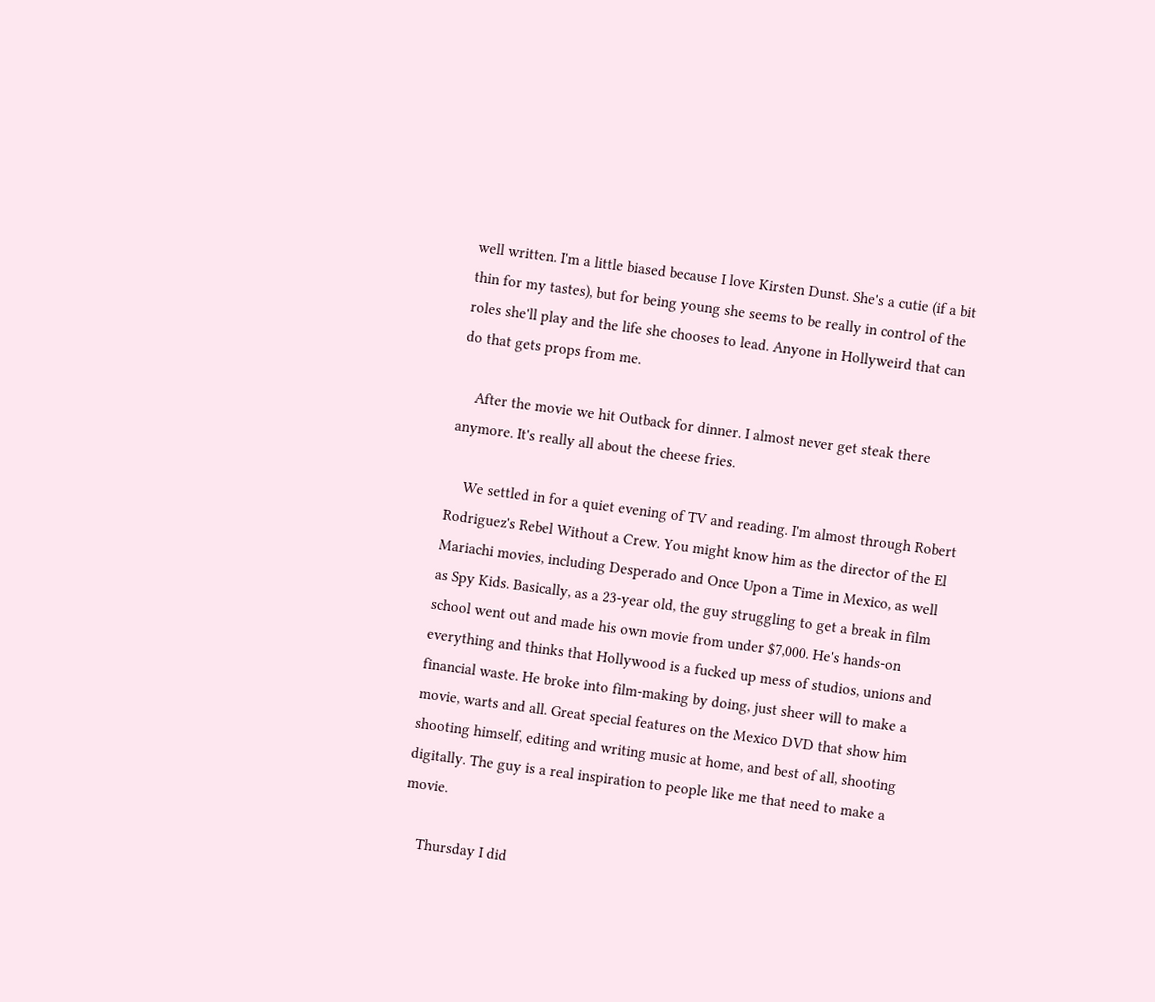well written. I'm a little biased because I love Kirsten Dunst. She's a cutie (if a bit thin for my tastes), but for being young she seems to be really in control of the roles she'll play and the life she chooses to lead. Anyone in Hollyweird that can do that gets props from me.

    After the movie we hit Outback for dinner. I almost never get steak there anymore. It's really all about the cheese fries.

    We settled in for a quiet evening of TV and reading. I'm almost through Robert Rodriguez's Rebel Without a Crew. You might know him as the director of the El Mariachi movies, including Desperado and Once Upon a Time in Mexico, as well as Spy Kids. Basically, as a 23-year old, the guy struggling to get a break in film school went out and made his own movie from under $7,000. He's hands-on everything and thinks that Hollywood is a fucked up mess of studios, unions and financial waste. He broke into film-making by doing, just sheer will to make a movie, warts and all. Great special features on the Mexico DVD that show him shooting himself, editing and writing music at home, and best of all, shooting digitally. The guy is a real inspiration to people like me that need to make a movie.

    Thursday I did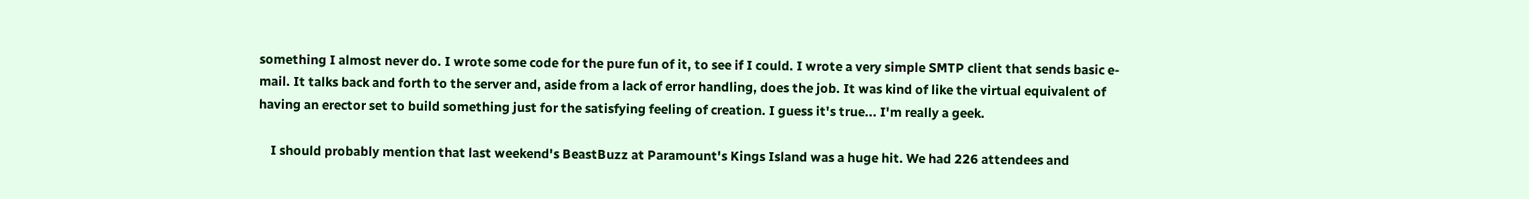something I almost never do. I wrote some code for the pure fun of it, to see if I could. I wrote a very simple SMTP client that sends basic e-mail. It talks back and forth to the server and, aside from a lack of error handling, does the job. It was kind of like the virtual equivalent of having an erector set to build something just for the satisfying feeling of creation. I guess it's true... I'm really a geek.

    I should probably mention that last weekend's BeastBuzz at Paramount's Kings Island was a huge hit. We had 226 attendees and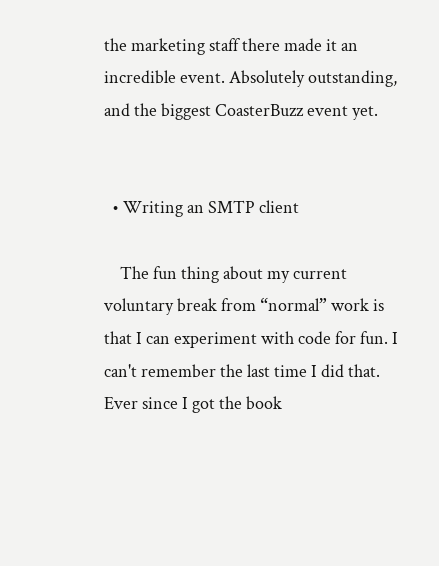the marketing staff there made it an incredible event. Absolutely outstanding, and the biggest CoasterBuzz event yet.


  • Writing an SMTP client

    The fun thing about my current voluntary break from “normal” work is that I can experiment with code for fun. I can't remember the last time I did that. Ever since I got the book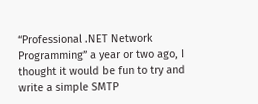“Professional .NET Network Programming” a year or two ago, I thought it would be fun to try and write a simple SMTP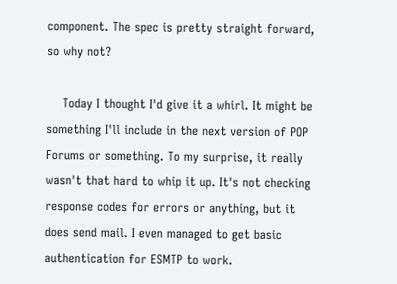component. The spec is pretty straight forward, so why not?

    Today I thought I'd give it a whirl. It might be something I'll include in the next version of POP Forums or something. To my surprise, it really wasn't that hard to whip it up. It's not checking response codes for errors or anything, but it does send mail. I even managed to get basic authentication for ESMTP to work.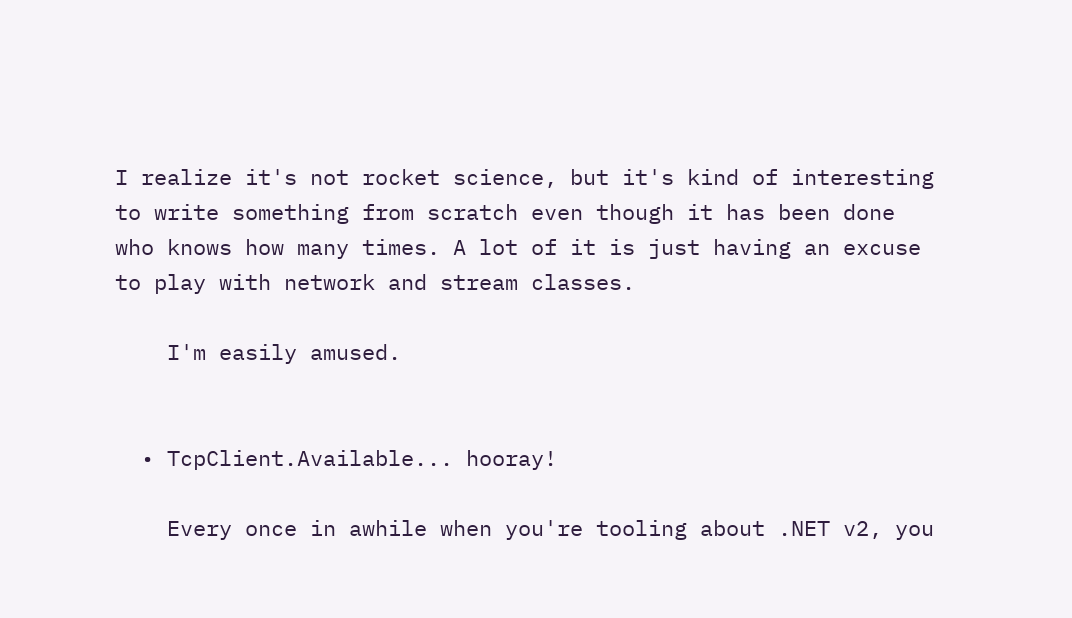I realize it's not rocket science, but it's kind of interesting to write something from scratch even though it has been done who knows how many times. A lot of it is just having an excuse to play with network and stream classes.

    I'm easily amused.


  • TcpClient.Available... hooray!

    Every once in awhile when you're tooling about .NET v2, you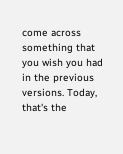come across something that you wish you had in the previous versions. Today, that's the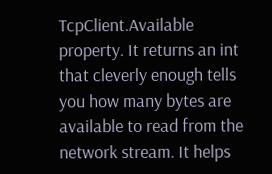TcpClient.Available property. It returns an int that cleverly enough tells you how many bytes are available to read from the network stream. It helps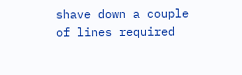shave down a couple of lines required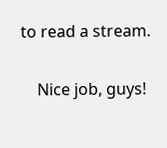to read a stream.

    Nice job, guys!